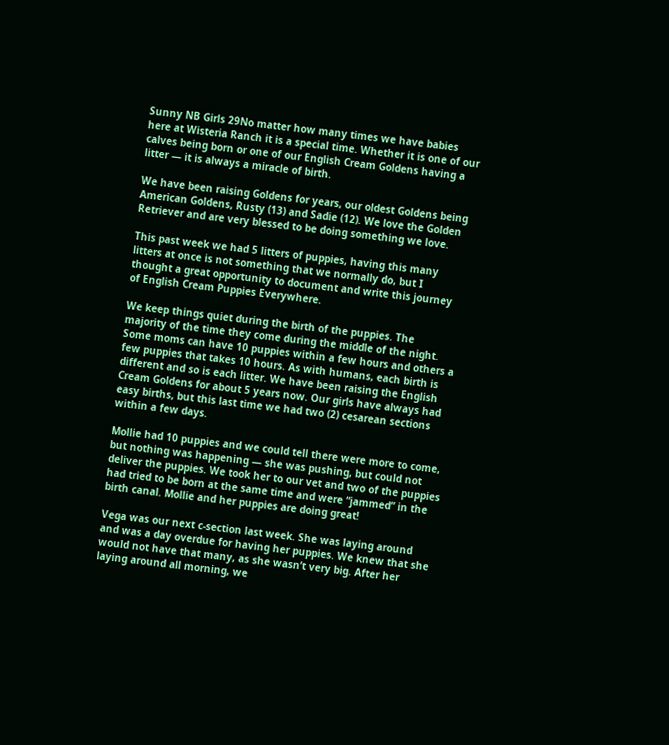Sunny NB Girls 29No matter how many times we have babies here at Wisteria Ranch it is a special time. Whether it is one of our calves being born or one of our English Cream Goldens having a litter — it is always a miracle of birth.

We have been raising Goldens for years, our oldest Goldens being American Goldens, Rusty (13) and Sadie (12). We love the Golden Retriever and are very blessed to be doing something we love.

This past week we had 5 litters of puppies, having this many litters at once is not something that we normally do, but I thought a great opportunity to document and write this journey of English Cream Puppies Everywhere.

We keep things quiet during the birth of the puppies. The majority of the time they come during the middle of the night. Some moms can have 10 puppies within a few hours and others a few puppies that takes 10 hours. As with humans, each birth is different and so is each litter. We have been raising the English Cream Goldens for about 5 years now. Our girls have always had easy births, but this last time we had two (2) cesarean sections within a few days.

Mollie had 10 puppies and we could tell there were more to come, but nothing was happening — she was pushing, but could not deliver the puppies. We took her to our vet and two of the puppies had tried to be born at the same time and were “jammed” in the birth canal. Mollie and her puppies are doing great!

Vega was our next c-section last week. She was laying around and was a day overdue for having her puppies. We knew that she would not have that many, as she wasn’t very big. After her laying around all morning, we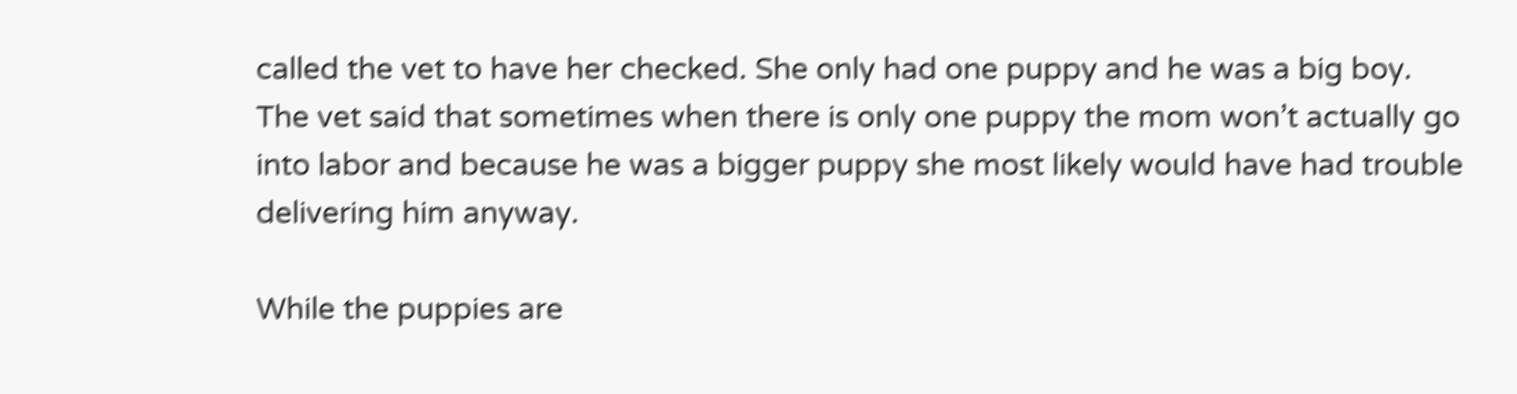called the vet to have her checked. She only had one puppy and he was a big boy. The vet said that sometimes when there is only one puppy the mom won’t actually go into labor and because he was a bigger puppy she most likely would have had trouble delivering him anyway.

While the puppies are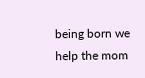being born we help the mom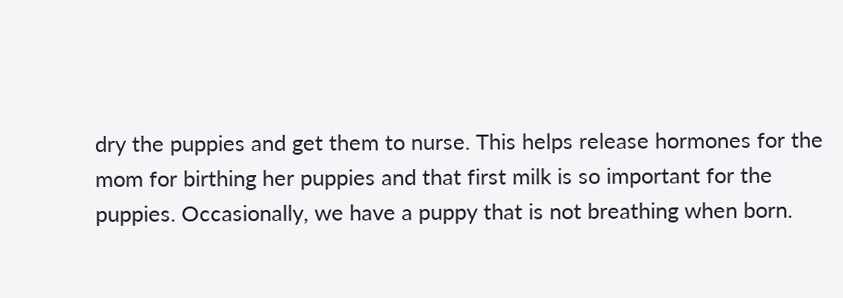dry the puppies and get them to nurse. This helps release hormones for the mom for birthing her puppies and that first milk is so important for the puppies. Occasionally, we have a puppy that is not breathing when born.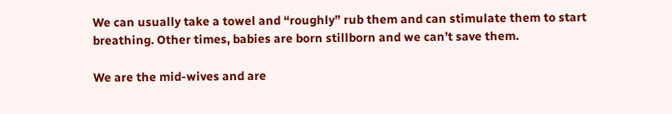We can usually take a towel and “roughly” rub them and can stimulate them to start breathing. Other times, babies are born stillborn and we can’t save them.

We are the mid-wives and are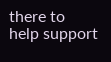there to help support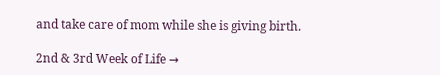and take care of mom while she is giving birth.

2nd & 3rd Week of Life →